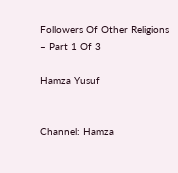Followers Of Other Religions – Part 1 Of 3

Hamza Yusuf


Channel: Hamza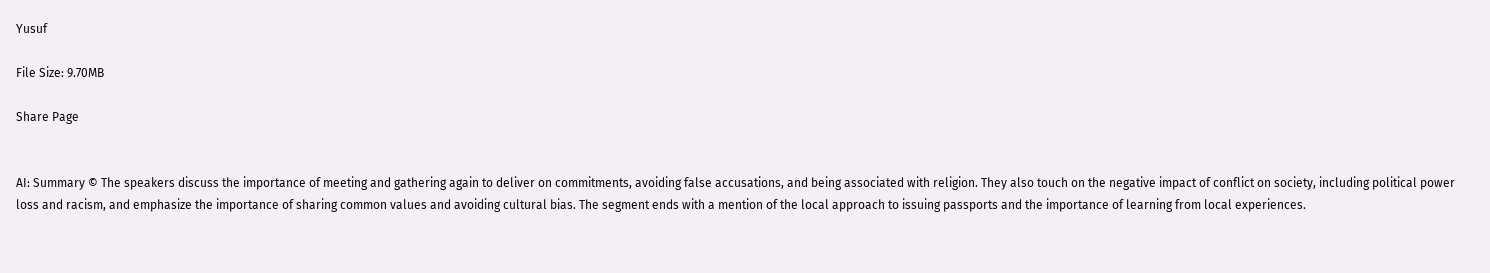Yusuf

File Size: 9.70MB

Share Page


AI: Summary © The speakers discuss the importance of meeting and gathering again to deliver on commitments, avoiding false accusations, and being associated with religion. They also touch on the negative impact of conflict on society, including political power loss and racism, and emphasize the importance of sharing common values and avoiding cultural bias. The segment ends with a mention of the local approach to issuing passports and the importance of learning from local experiences.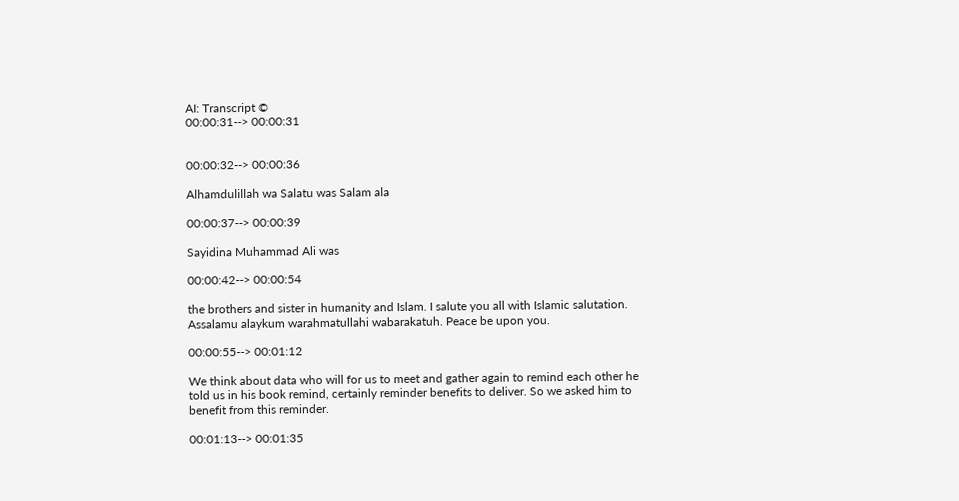AI: Transcript ©
00:00:31--> 00:00:31


00:00:32--> 00:00:36

Alhamdulillah wa Salatu was Salam ala

00:00:37--> 00:00:39

Sayidina Muhammad Ali was

00:00:42--> 00:00:54

the brothers and sister in humanity and Islam. I salute you all with Islamic salutation. Assalamu alaykum warahmatullahi wabarakatuh. Peace be upon you.

00:00:55--> 00:01:12

We think about data who will for us to meet and gather again to remind each other he told us in his book remind, certainly reminder benefits to deliver. So we asked him to benefit from this reminder.

00:01:13--> 00:01:35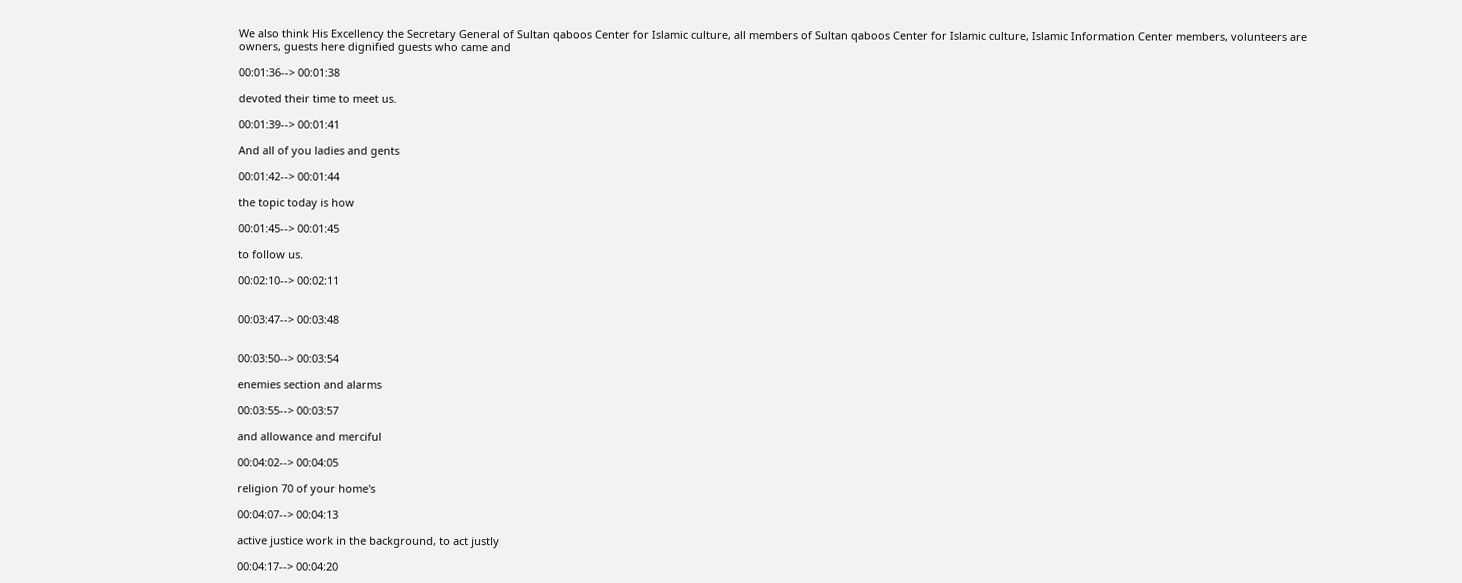We also think His Excellency the Secretary General of Sultan qaboos Center for Islamic culture, all members of Sultan qaboos Center for Islamic culture, Islamic Information Center members, volunteers are owners, guests here dignified guests who came and

00:01:36--> 00:01:38

devoted their time to meet us.

00:01:39--> 00:01:41

And all of you ladies and gents

00:01:42--> 00:01:44

the topic today is how

00:01:45--> 00:01:45

to follow us.

00:02:10--> 00:02:11


00:03:47--> 00:03:48


00:03:50--> 00:03:54

enemies section and alarms

00:03:55--> 00:03:57

and allowance and merciful

00:04:02--> 00:04:05

religion 70 of your home's

00:04:07--> 00:04:13

active justice work in the background, to act justly

00:04:17--> 00:04:20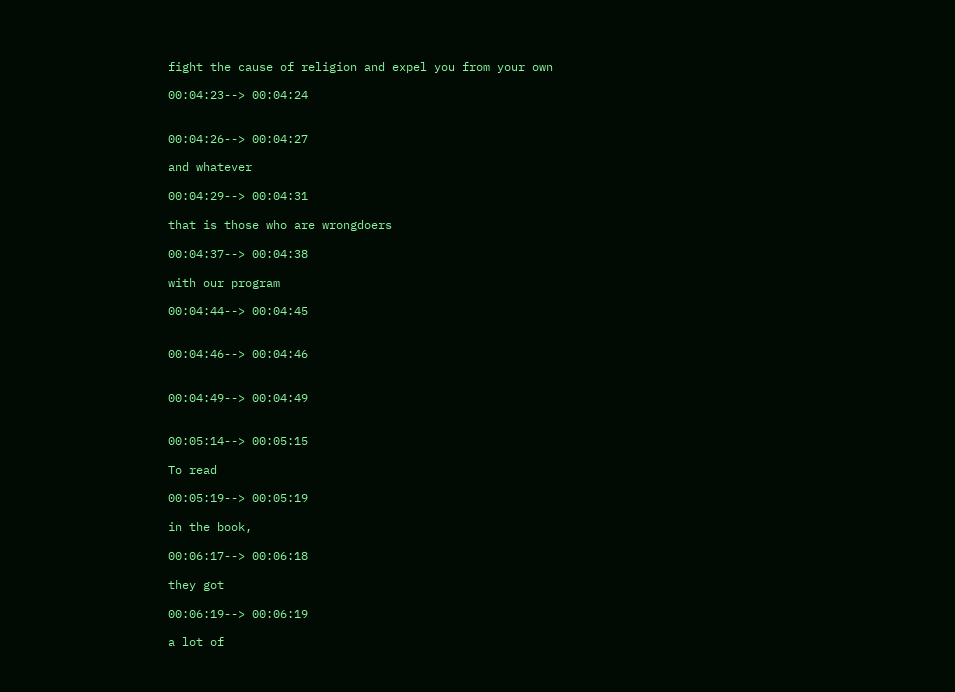fight the cause of religion and expel you from your own

00:04:23--> 00:04:24


00:04:26--> 00:04:27

and whatever

00:04:29--> 00:04:31

that is those who are wrongdoers

00:04:37--> 00:04:38

with our program

00:04:44--> 00:04:45


00:04:46--> 00:04:46


00:04:49--> 00:04:49


00:05:14--> 00:05:15

To read

00:05:19--> 00:05:19

in the book,

00:06:17--> 00:06:18

they got

00:06:19--> 00:06:19

a lot of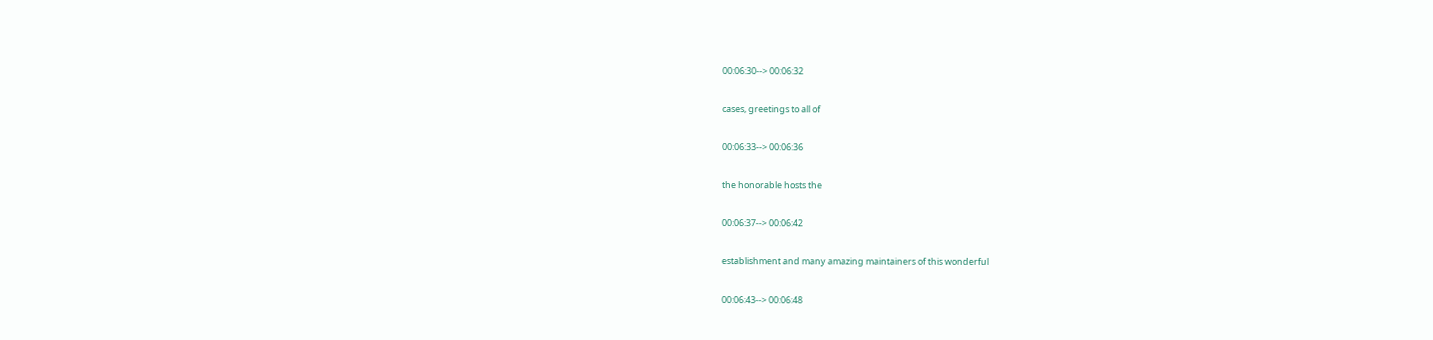00:06:30--> 00:06:32

cases, greetings to all of

00:06:33--> 00:06:36

the honorable hosts the

00:06:37--> 00:06:42

establishment and many amazing maintainers of this wonderful

00:06:43--> 00:06:48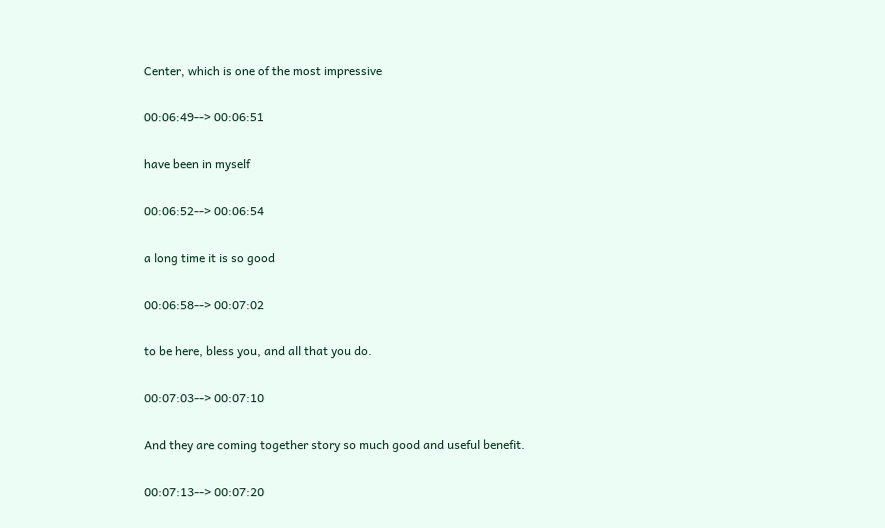Center, which is one of the most impressive

00:06:49--> 00:06:51

have been in myself

00:06:52--> 00:06:54

a long time it is so good

00:06:58--> 00:07:02

to be here, bless you, and all that you do.

00:07:03--> 00:07:10

And they are coming together story so much good and useful benefit.

00:07:13--> 00:07:20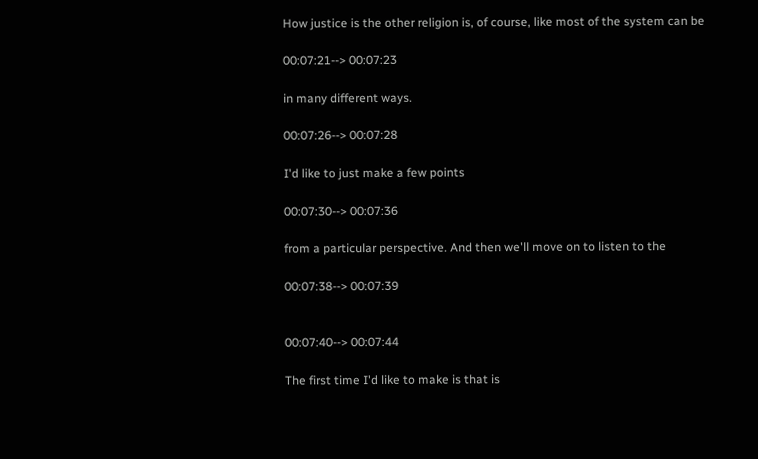How justice is the other religion is, of course, like most of the system can be

00:07:21--> 00:07:23

in many different ways.

00:07:26--> 00:07:28

I'd like to just make a few points

00:07:30--> 00:07:36

from a particular perspective. And then we'll move on to listen to the

00:07:38--> 00:07:39


00:07:40--> 00:07:44

The first time I'd like to make is that is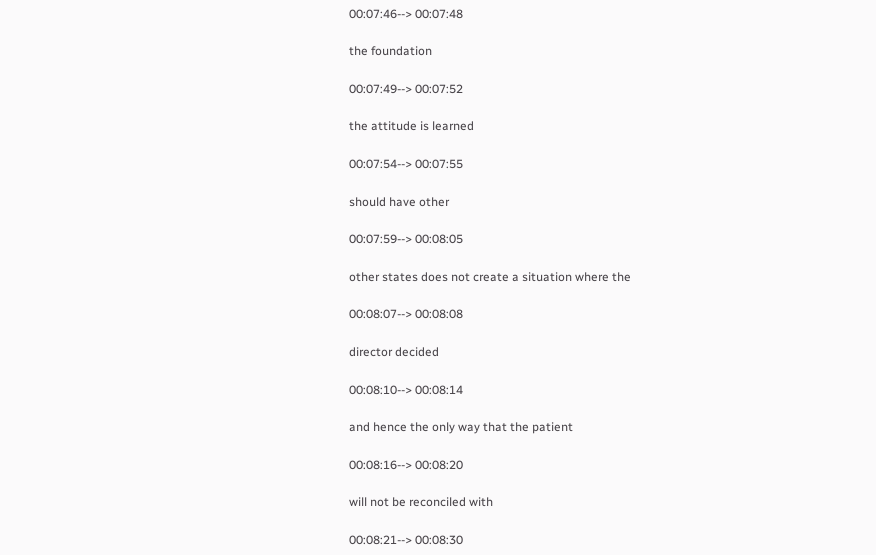00:07:46--> 00:07:48

the foundation

00:07:49--> 00:07:52

the attitude is learned

00:07:54--> 00:07:55

should have other

00:07:59--> 00:08:05

other states does not create a situation where the

00:08:07--> 00:08:08

director decided

00:08:10--> 00:08:14

and hence the only way that the patient

00:08:16--> 00:08:20

will not be reconciled with

00:08:21--> 00:08:30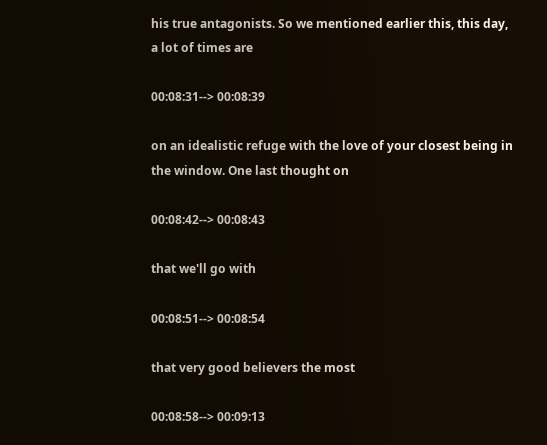his true antagonists. So we mentioned earlier this, this day, a lot of times are

00:08:31--> 00:08:39

on an idealistic refuge with the love of your closest being in the window. One last thought on

00:08:42--> 00:08:43

that we'll go with

00:08:51--> 00:08:54

that very good believers the most

00:08:58--> 00:09:13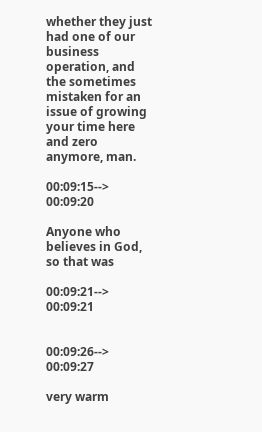whether they just had one of our business operation, and the sometimes mistaken for an issue of growing your time here and zero anymore, man.

00:09:15--> 00:09:20

Anyone who believes in God, so that was

00:09:21--> 00:09:21


00:09:26--> 00:09:27

very warm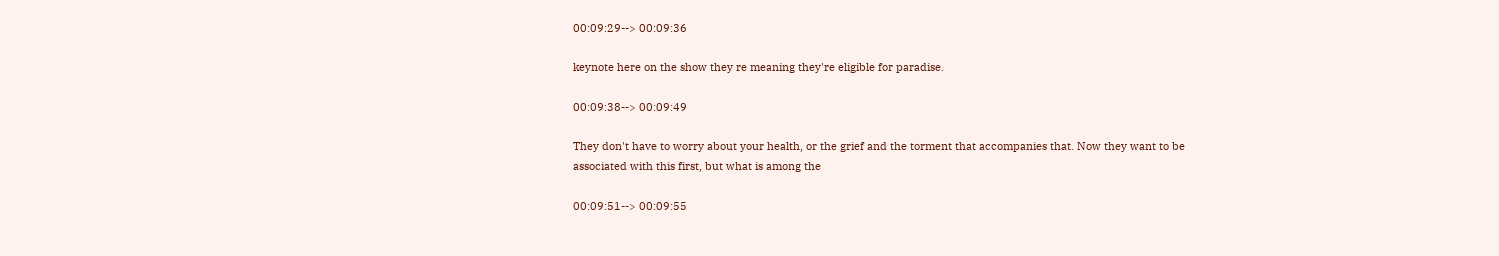00:09:29--> 00:09:36

keynote here on the show they re meaning they're eligible for paradise.

00:09:38--> 00:09:49

They don't have to worry about your health, or the grief and the torment that accompanies that. Now they want to be associated with this first, but what is among the

00:09:51--> 00:09:55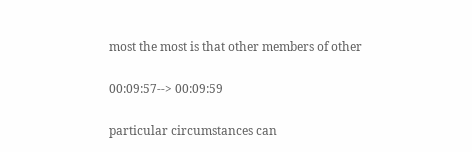most the most is that other members of other

00:09:57--> 00:09:59

particular circumstances can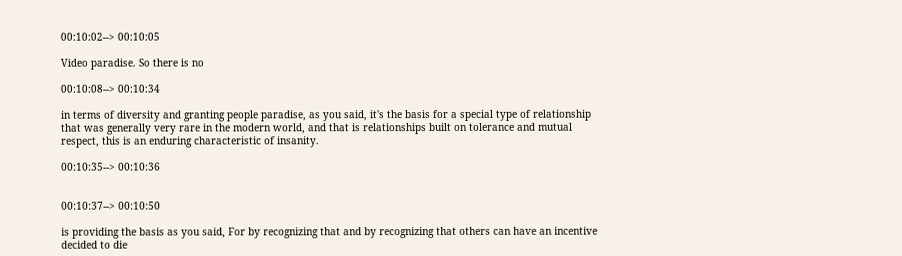00:10:02--> 00:10:05

Video paradise. So there is no

00:10:08--> 00:10:34

in terms of diversity and granting people paradise, as you said, it's the basis for a special type of relationship that was generally very rare in the modern world, and that is relationships built on tolerance and mutual respect, this is an enduring characteristic of insanity.

00:10:35--> 00:10:36


00:10:37--> 00:10:50

is providing the basis as you said, For by recognizing that and by recognizing that others can have an incentive decided to die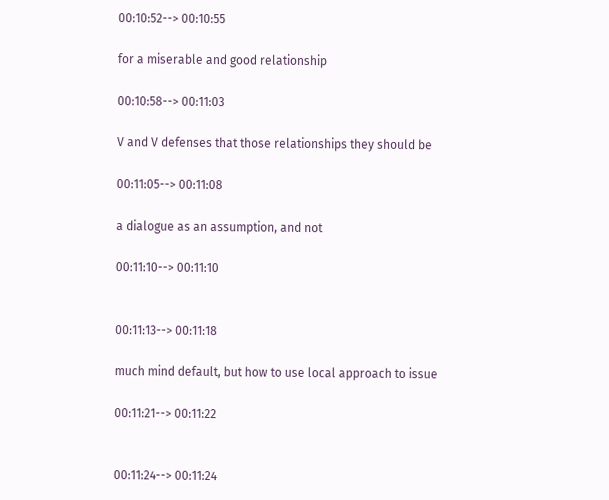00:10:52--> 00:10:55

for a miserable and good relationship

00:10:58--> 00:11:03

V and V defenses that those relationships they should be

00:11:05--> 00:11:08

a dialogue as an assumption, and not

00:11:10--> 00:11:10


00:11:13--> 00:11:18

much mind default, but how to use local approach to issue

00:11:21--> 00:11:22


00:11:24--> 00:11:24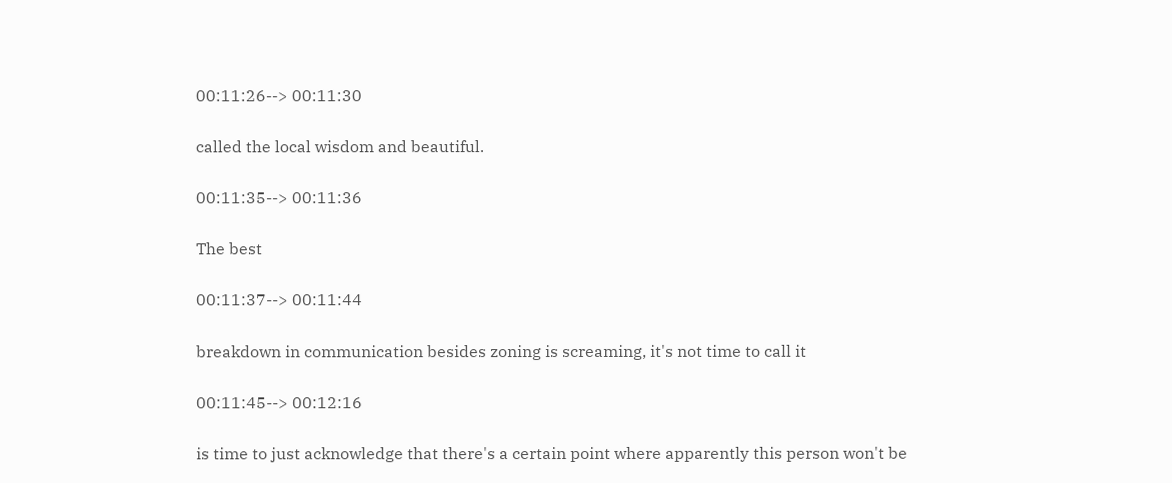00:11:26--> 00:11:30

called the local wisdom and beautiful.

00:11:35--> 00:11:36

The best

00:11:37--> 00:11:44

breakdown in communication besides zoning is screaming, it's not time to call it

00:11:45--> 00:12:16

is time to just acknowledge that there's a certain point where apparently this person won't be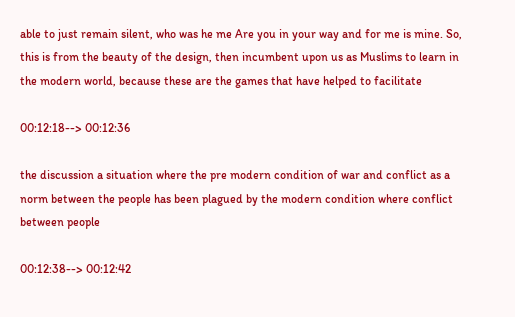able to just remain silent, who was he me Are you in your way and for me is mine. So, this is from the beauty of the design, then incumbent upon us as Muslims to learn in the modern world, because these are the games that have helped to facilitate

00:12:18--> 00:12:36

the discussion a situation where the pre modern condition of war and conflict as a norm between the people has been plagued by the modern condition where conflict between people

00:12:38--> 00:12:42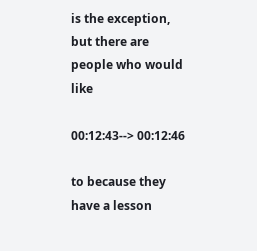is the exception, but there are people who would like

00:12:43--> 00:12:46

to because they have a lesson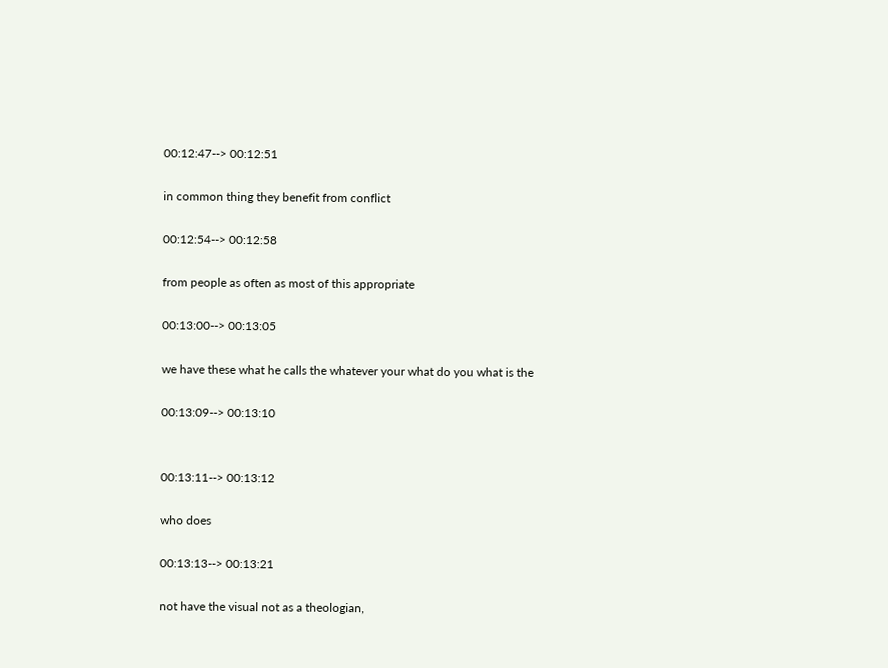00:12:47--> 00:12:51

in common thing they benefit from conflict

00:12:54--> 00:12:58

from people as often as most of this appropriate

00:13:00--> 00:13:05

we have these what he calls the whatever your what do you what is the

00:13:09--> 00:13:10


00:13:11--> 00:13:12

who does

00:13:13--> 00:13:21

not have the visual not as a theologian,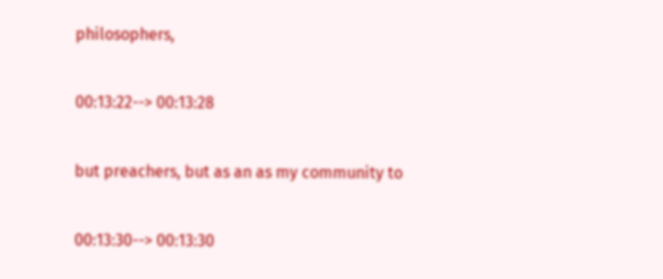philosophers,

00:13:22--> 00:13:28

but preachers, but as an as my community to

00:13:30--> 00:13:30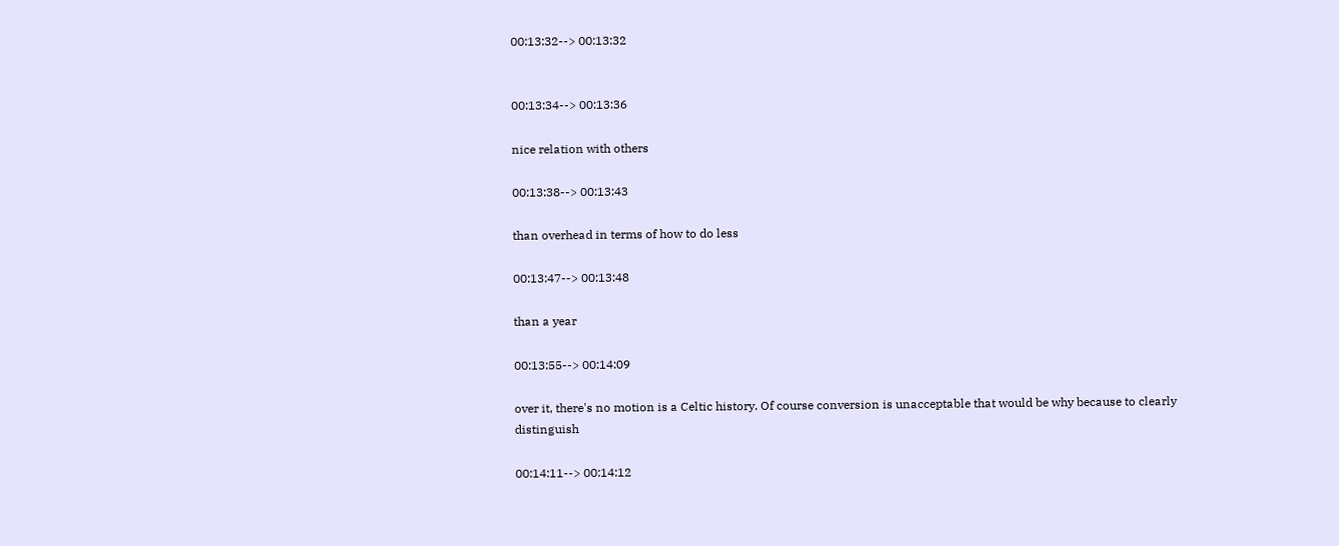00:13:32--> 00:13:32


00:13:34--> 00:13:36

nice relation with others

00:13:38--> 00:13:43

than overhead in terms of how to do less

00:13:47--> 00:13:48

than a year

00:13:55--> 00:14:09

over it, there's no motion is a Celtic history. Of course conversion is unacceptable that would be why because to clearly distinguish

00:14:11--> 00:14:12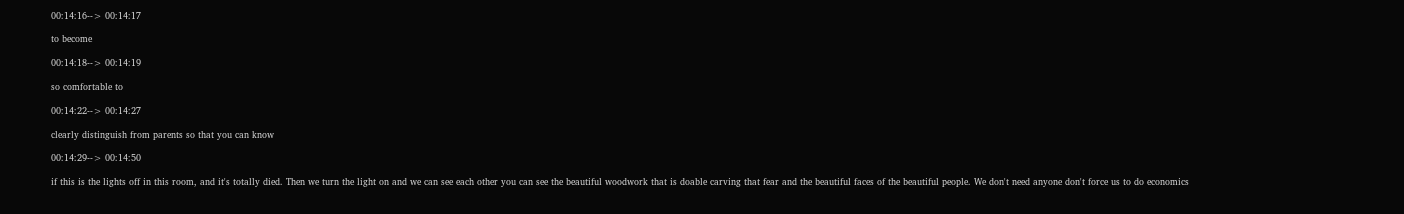00:14:16--> 00:14:17

to become

00:14:18--> 00:14:19

so comfortable to

00:14:22--> 00:14:27

clearly distinguish from parents so that you can know

00:14:29--> 00:14:50

if this is the lights off in this room, and it's totally died. Then we turn the light on and we can see each other you can see the beautiful woodwork that is doable carving that fear and the beautiful faces of the beautiful people. We don't need anyone don't force us to do economics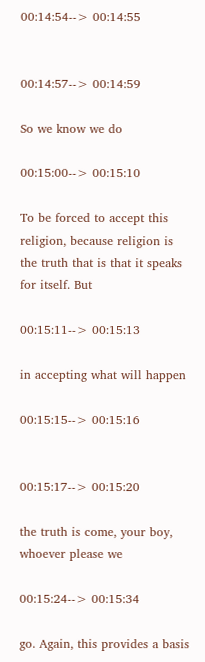00:14:54--> 00:14:55


00:14:57--> 00:14:59

So we know we do

00:15:00--> 00:15:10

To be forced to accept this religion, because religion is the truth that is that it speaks for itself. But

00:15:11--> 00:15:13

in accepting what will happen

00:15:15--> 00:15:16


00:15:17--> 00:15:20

the truth is come, your boy, whoever please we

00:15:24--> 00:15:34

go. Again, this provides a basis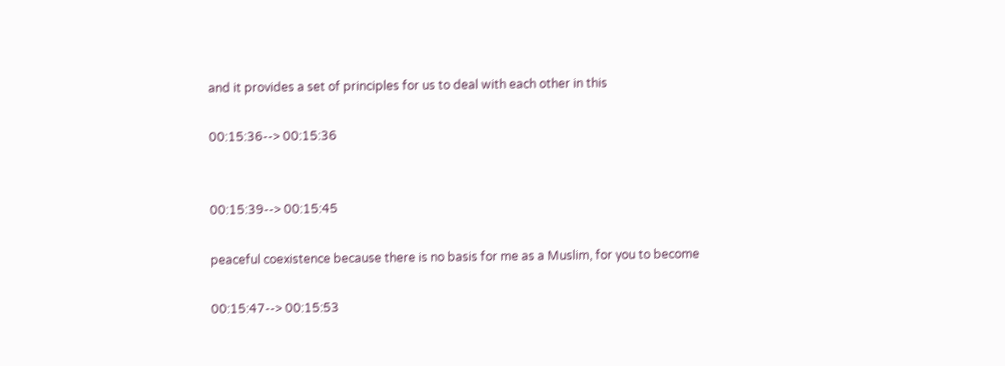and it provides a set of principles for us to deal with each other in this

00:15:36--> 00:15:36


00:15:39--> 00:15:45

peaceful coexistence because there is no basis for me as a Muslim, for you to become

00:15:47--> 00:15:53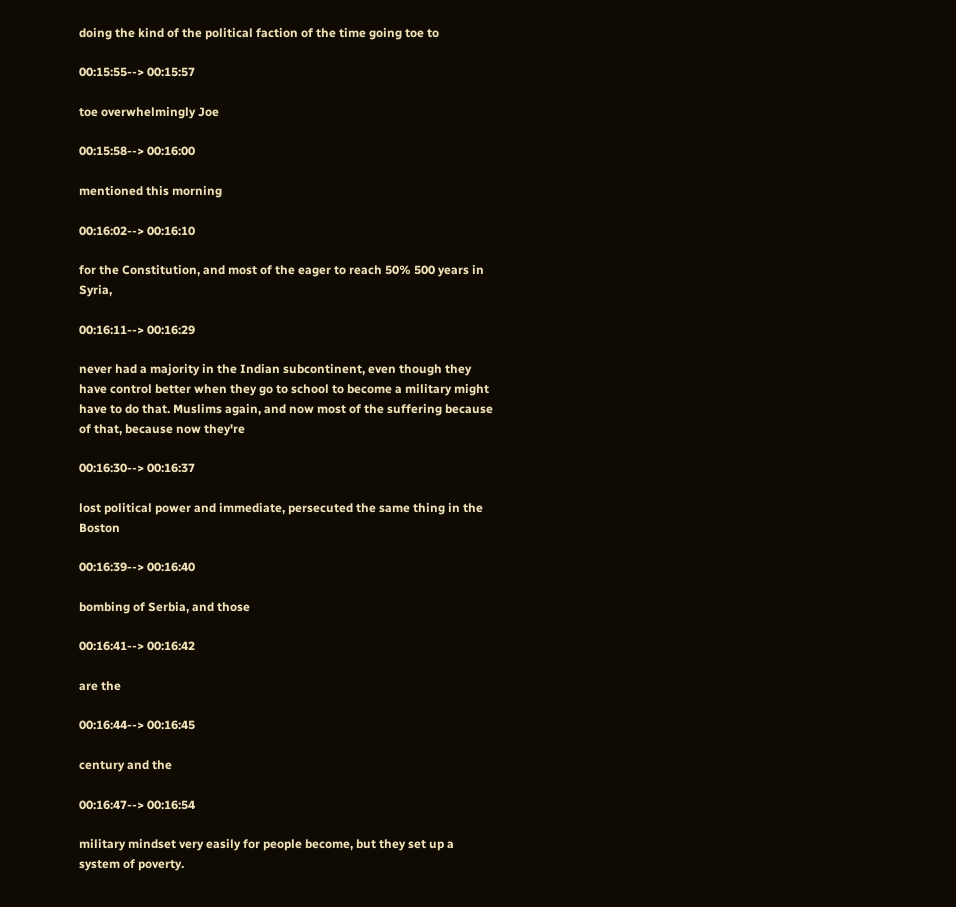doing the kind of the political faction of the time going toe to

00:15:55--> 00:15:57

toe overwhelmingly Joe

00:15:58--> 00:16:00

mentioned this morning

00:16:02--> 00:16:10

for the Constitution, and most of the eager to reach 50% 500 years in Syria,

00:16:11--> 00:16:29

never had a majority in the Indian subcontinent, even though they have control better when they go to school to become a military might have to do that. Muslims again, and now most of the suffering because of that, because now they're

00:16:30--> 00:16:37

lost political power and immediate, persecuted the same thing in the Boston

00:16:39--> 00:16:40

bombing of Serbia, and those

00:16:41--> 00:16:42

are the

00:16:44--> 00:16:45

century and the

00:16:47--> 00:16:54

military mindset very easily for people become, but they set up a system of poverty.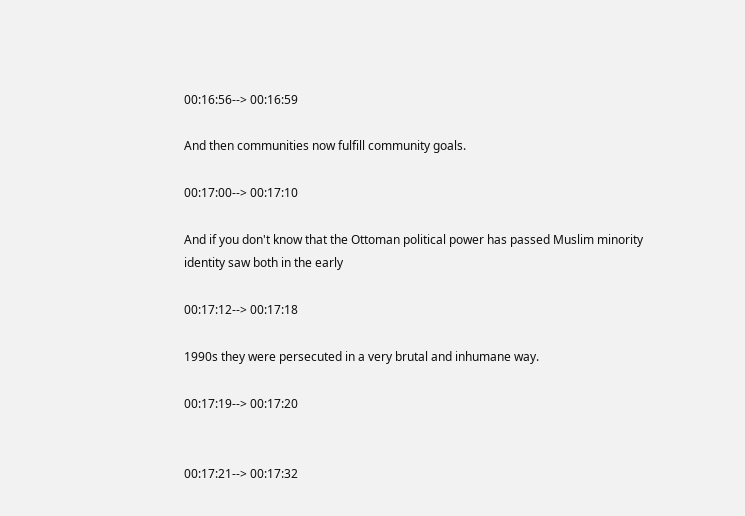00:16:56--> 00:16:59

And then communities now fulfill community goals.

00:17:00--> 00:17:10

And if you don't know that the Ottoman political power has passed Muslim minority identity saw both in the early

00:17:12--> 00:17:18

1990s they were persecuted in a very brutal and inhumane way.

00:17:19--> 00:17:20


00:17:21--> 00:17:32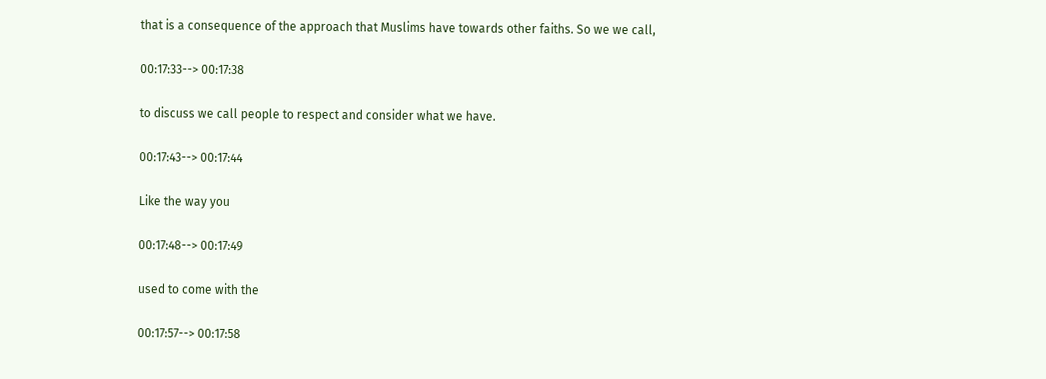that is a consequence of the approach that Muslims have towards other faiths. So we we call,

00:17:33--> 00:17:38

to discuss we call people to respect and consider what we have.

00:17:43--> 00:17:44

Like the way you

00:17:48--> 00:17:49

used to come with the

00:17:57--> 00:17:58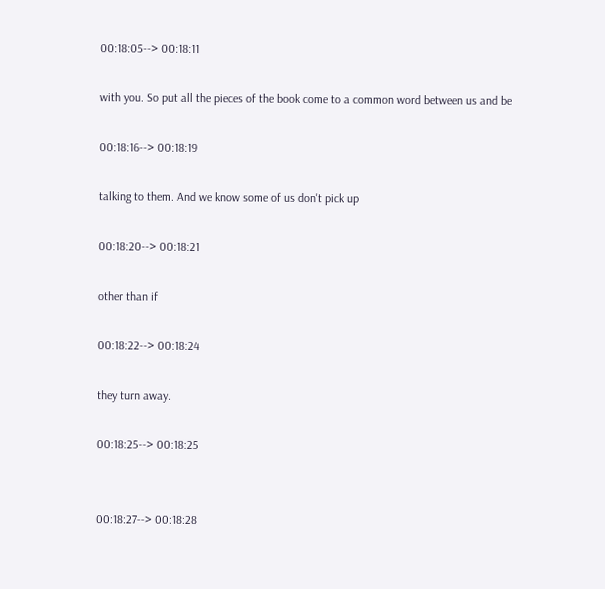00:18:05--> 00:18:11

with you. So put all the pieces of the book come to a common word between us and be

00:18:16--> 00:18:19

talking to them. And we know some of us don't pick up

00:18:20--> 00:18:21

other than if

00:18:22--> 00:18:24

they turn away.

00:18:25--> 00:18:25


00:18:27--> 00:18:28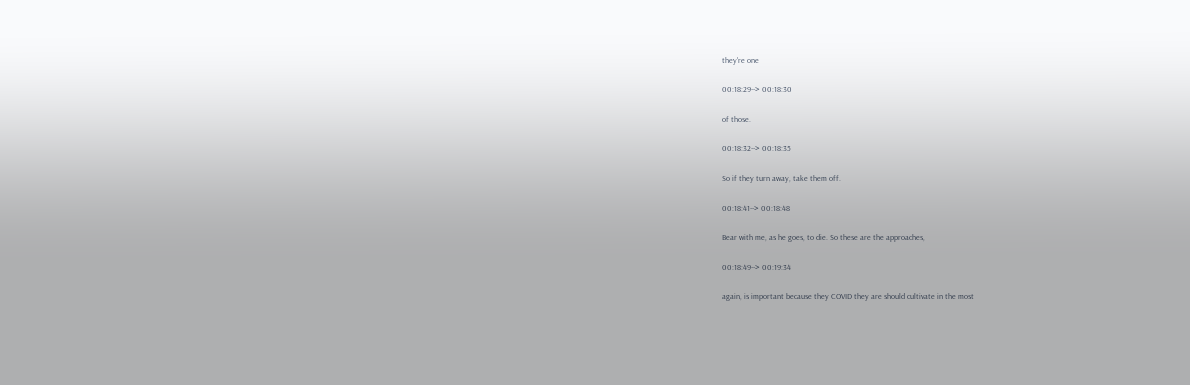they're one

00:18:29--> 00:18:30

of those.

00:18:32--> 00:18:35

So if they turn away, take them off.

00:18:41--> 00:18:48

Bear with me, as he goes, to die. So these are the approaches,

00:18:49--> 00:19:34

again, is important because they COVID they are should cultivate in the most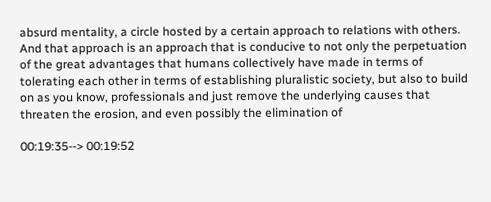absurd mentality, a circle hosted by a certain approach to relations with others. And that approach is an approach that is conducive to not only the perpetuation of the great advantages that humans collectively have made in terms of tolerating each other in terms of establishing pluralistic society, but also to build on as you know, professionals and just remove the underlying causes that threaten the erosion, and even possibly the elimination of

00:19:35--> 00:19:52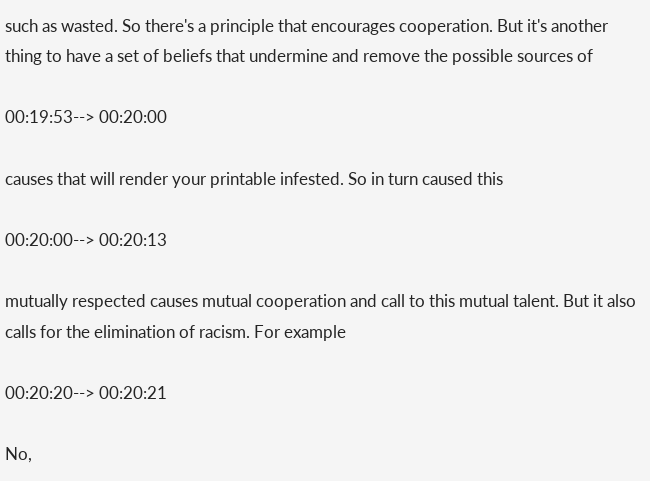such as wasted. So there's a principle that encourages cooperation. But it's another thing to have a set of beliefs that undermine and remove the possible sources of

00:19:53--> 00:20:00

causes that will render your printable infested. So in turn caused this

00:20:00--> 00:20:13

mutually respected causes mutual cooperation and call to this mutual talent. But it also calls for the elimination of racism. For example

00:20:20--> 00:20:21

No,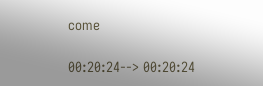come

00:20:24--> 00:20:24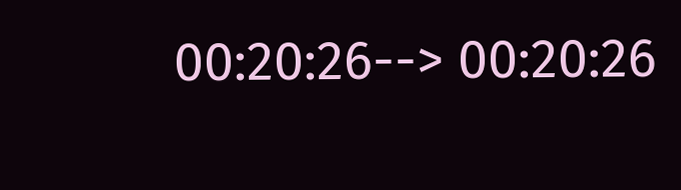00:20:26--> 00:20:26